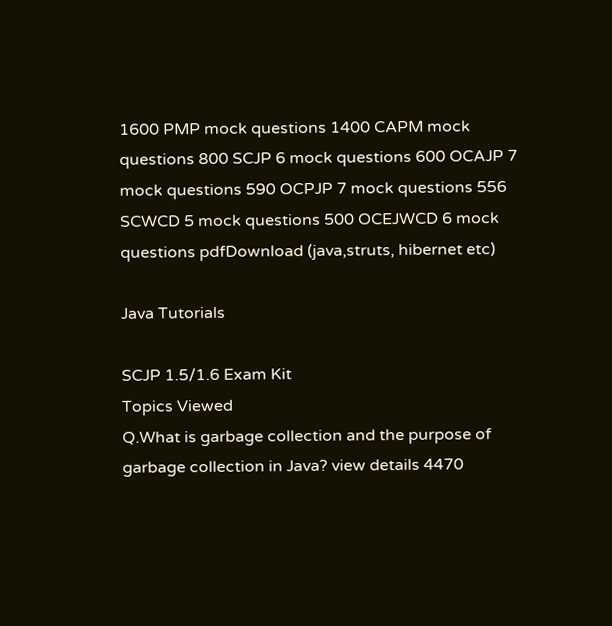1600 PMP mock questions 1400 CAPM mock questions 800 SCJP 6 mock questions 600 OCAJP 7 mock questions 590 OCPJP 7 mock questions 556 SCWCD 5 mock questions 500 OCEJWCD 6 mock questions pdfDownload (java,struts, hibernet etc)

Java Tutorials

SCJP 1.5/1.6 Exam Kit
Topics Viewed
Q.What is garbage collection and the purpose of garbage collection in Java? view details 4470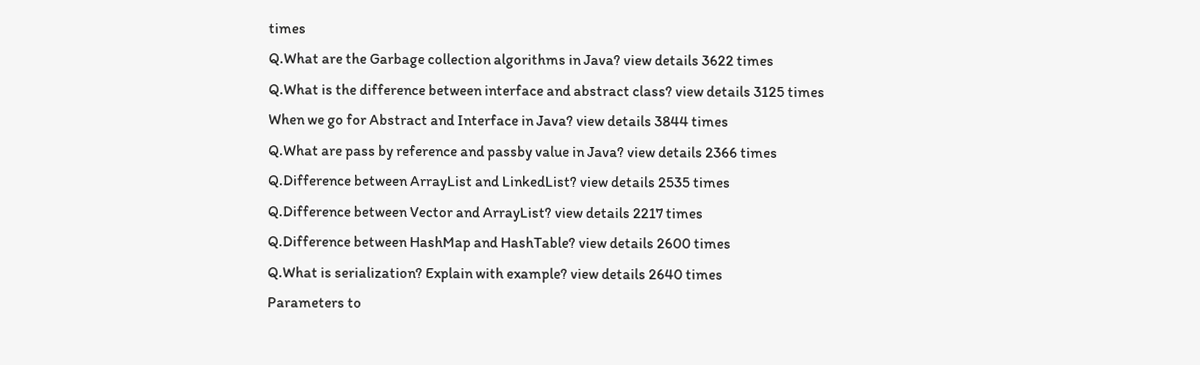times
Q.What are the Garbage collection algorithms in Java? view details 3622 times
Q.What is the difference between interface and abstract class? view details 3125 times
When we go for Abstract and Interface in Java? view details 3844 times
Q.What are pass by reference and passby value in Java? view details 2366 times
Q.Difference between ArrayList and LinkedList? view details 2535 times
Q.Difference between Vector and ArrayList? view details 2217 times
Q.Difference between HashMap and HashTable? view details 2600 times
Q.What is serialization? Explain with example? view details 2640 times
Parameters to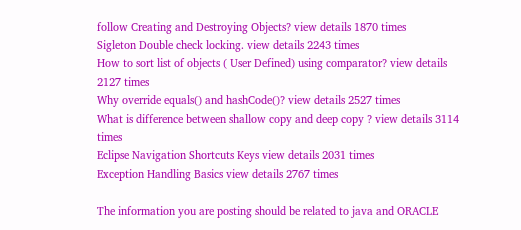follow Creating and Destroying Objects? view details 1870 times
Sigleton Double check locking. view details 2243 times
How to sort list of objects ( User Defined) using comparator? view details 2127 times
Why override equals() and hashCode()? view details 2527 times
What is difference between shallow copy and deep copy ? view details 3114 times
Eclipse Navigation Shortcuts Keys view details 2031 times
Exception Handling Basics view details 2767 times

The information you are posting should be related to java and ORACLE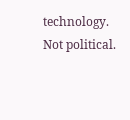technology. Not political.